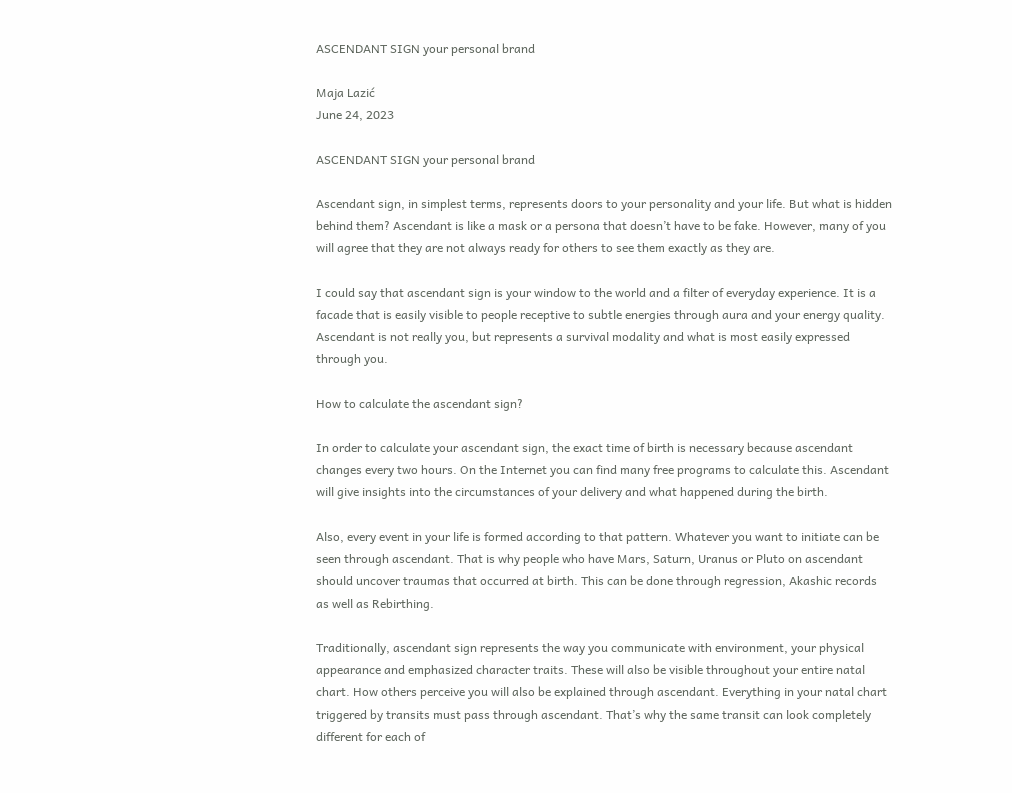ASCENDANT SIGN your personal brand

Maja Lazić
June 24, 2023

ASCENDANT SIGN your personal brand

Ascendant sign, in simplest terms, represents doors to your personality and your life. But what is hidden behind them? Ascendant is like a mask or a persona that doesn’t have to be fake. However, many of you will agree that they are not always ready for others to see them exactly as they are.

I could say that ascendant sign is your window to the world and a filter of everyday experience. It is a facade that is easily visible to people receptive to subtle energies through aura and your energy quality. Ascendant is not really you, but represents a survival modality and what is most easily expressed through you.

How to calculate the ascendant sign?

In order to calculate your ascendant sign, the exact time of birth is necessary because ascendant changes every two hours. On the Internet you can find many free programs to calculate this. Ascendant will give insights into the circumstances of your delivery and what happened during the birth.

Also, every event in your life is formed according to that pattern. Whatever you want to initiate can be seen through ascendant. That is why people who have Mars, Saturn, Uranus or Pluto on ascendant should uncover traumas that occurred at birth. This can be done through regression, Akashic records as well as Rebirthing.

Traditionally, ascendant sign represents the way you communicate with environment, your physical appearance and emphasized character traits. These will also be visible throughout your entire natal chart. How others perceive you will also be explained through ascendant. Everything in your natal chart triggered by transits must pass through ascendant. That’s why the same transit can look completely different for each of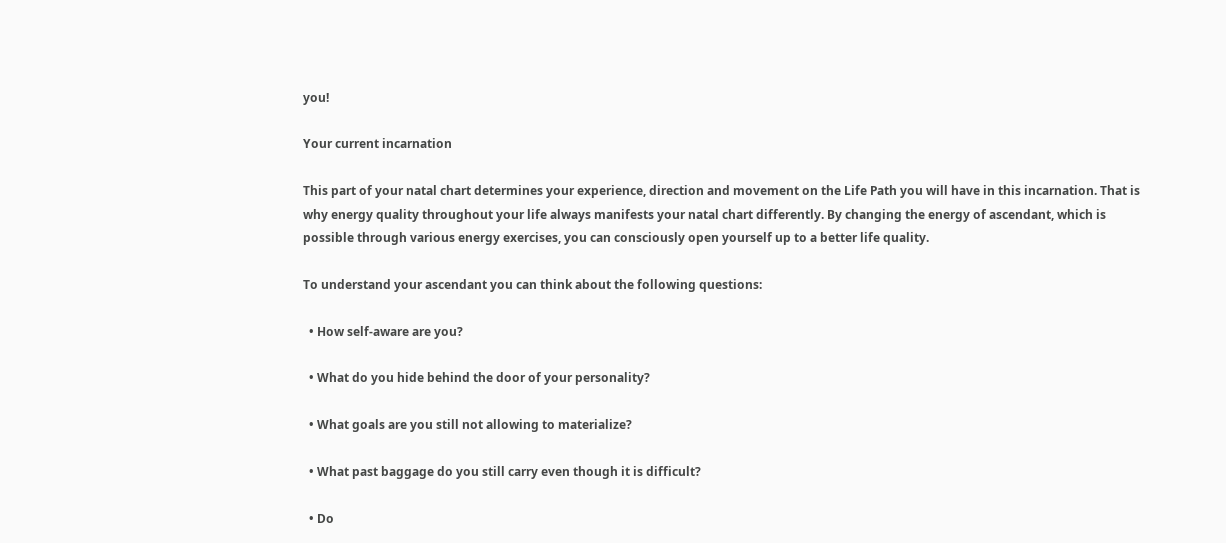you!

Your current incarnation

This part of your natal chart determines your experience, direction and movement on the Life Path you will have in this incarnation. That is why energy quality throughout your life always manifests your natal chart differently. By changing the energy of ascendant, which is possible through various energy exercises, you can consciously open yourself up to a better life quality.

To understand your ascendant you can think about the following questions:

  • How self-aware are you?

  • What do you hide behind the door of your personality?

  • What goals are you still not allowing to materialize?

  • What past baggage do you still carry even though it is difficult?

  • Do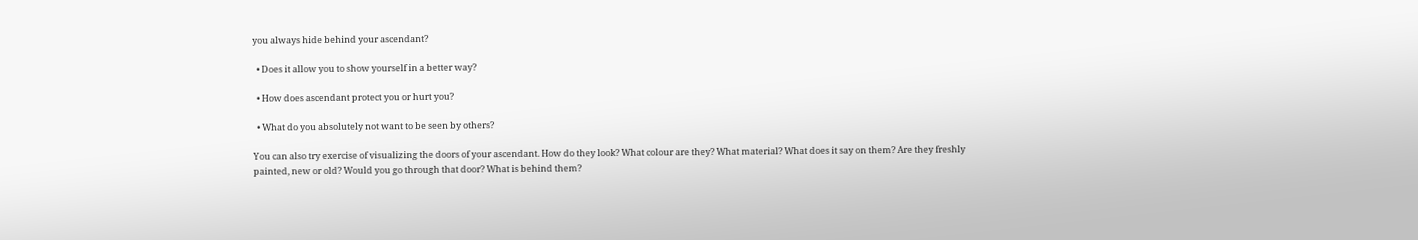you always hide behind your ascendant?

  • Does it allow you to show yourself in a better way?

  • How does ascendant protect you or hurt you?

  • What do you absolutely not want to be seen by others?

You can also try exercise of visualizing the doors of your ascendant. How do they look? What colour are they? What material? What does it say on them? Are they freshly painted, new or old? Would you go through that door? What is behind them?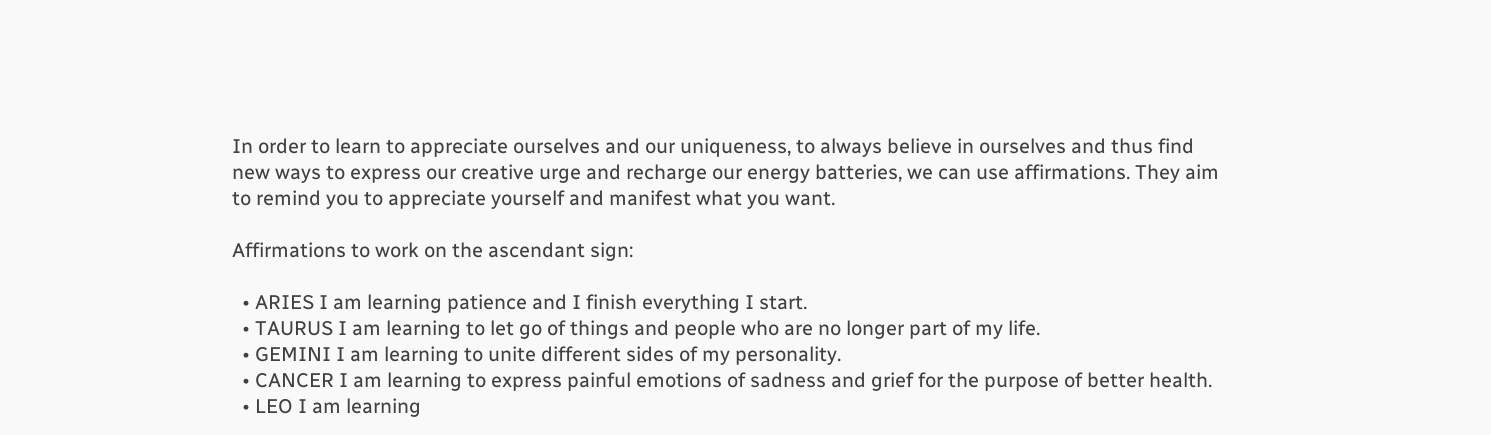In order to learn to appreciate ourselves and our uniqueness, to always believe in ourselves and thus find new ways to express our creative urge and recharge our energy batteries, we can use affirmations. They aim to remind you to appreciate yourself and manifest what you want.

Affirmations to work on the ascendant sign:

  • ARIES I am learning patience and I finish everything I start.
  • TAURUS I am learning to let go of things and people who are no longer part of my life.
  • GEMINI I am learning to unite different sides of my personality.
  • CANCER I am learning to express painful emotions of sadness and grief for the purpose of better health.
  • LEO I am learning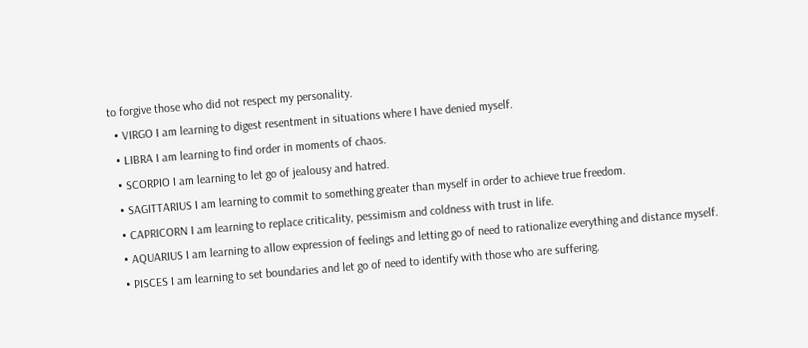to forgive those who did not respect my personality.
  • VIRGO I am learning to digest resentment in situations where I have denied myself.
  • LIBRA I am learning to find order in moments of chaos.
  • SCORPIO I am learning to let go of jealousy and hatred.
  • SAGITTARIUS I am learning to commit to something greater than myself in order to achieve true freedom.
  • CAPRICORN I am learning to replace criticality, pessimism and coldness with trust in life.
  • AQUARIUS I am learning to allow expression of feelings and letting go of need to rationalize everything and distance myself.
  • PISCES I am learning to set boundaries and let go of need to identify with those who are suffering.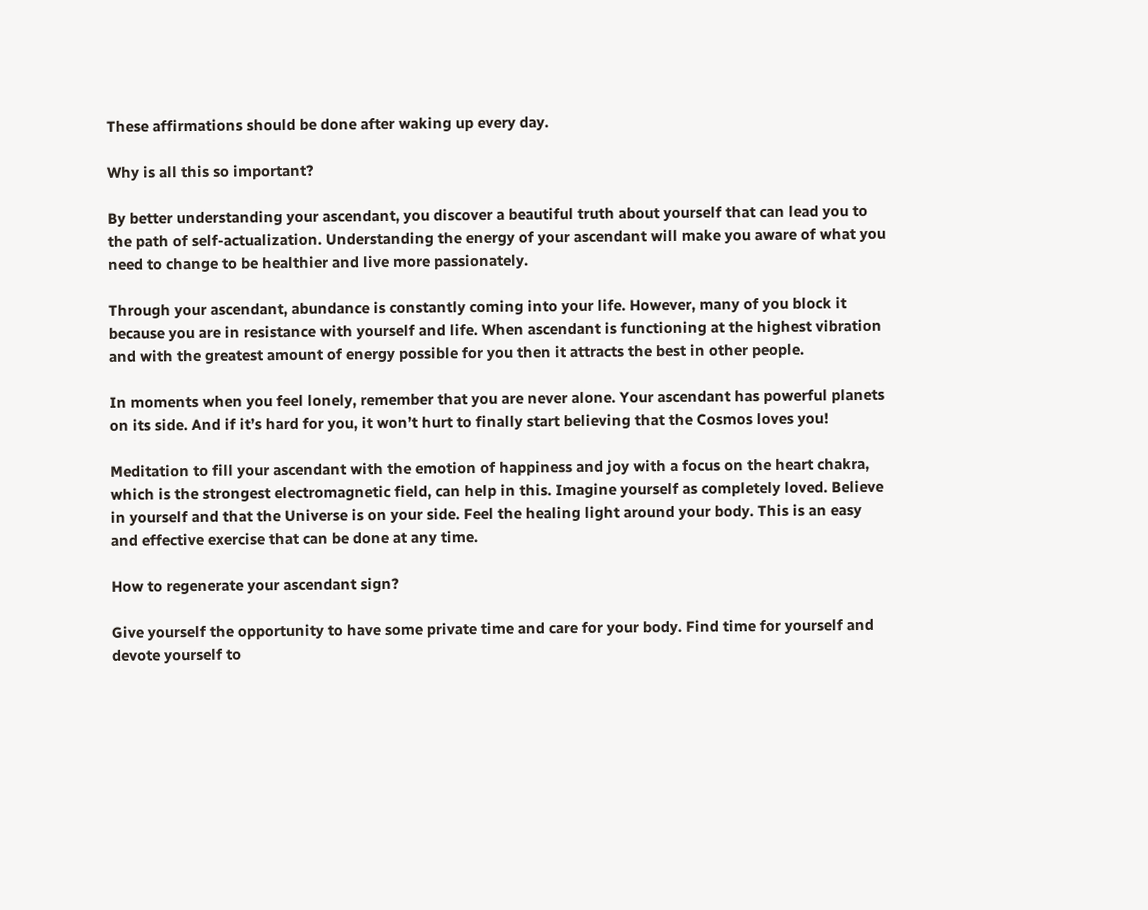These affirmations should be done after waking up every day.

Why is all this so important?

By better understanding your ascendant, you discover a beautiful truth about yourself that can lead you to the path of self-actualization. Understanding the energy of your ascendant will make you aware of what you need to change to be healthier and live more passionately.

Through your ascendant, abundance is constantly coming into your life. However, many of you block it because you are in resistance with yourself and life. When ascendant is functioning at the highest vibration and with the greatest amount of energy possible for you then it attracts the best in other people.

In moments when you feel lonely, remember that you are never alone. Your ascendant has powerful planets on its side. And if it’s hard for you, it won’t hurt to finally start believing that the Cosmos loves you!

Meditation to fill your ascendant with the emotion of happiness and joy with a focus on the heart chakra, which is the strongest electromagnetic field, can help in this. Imagine yourself as completely loved. Believe in yourself and that the Universe is on your side. Feel the healing light around your body. This is an easy and effective exercise that can be done at any time.

How to regenerate your ascendant sign?

Give yourself the opportunity to have some private time and care for your body. Find time for yourself and devote yourself to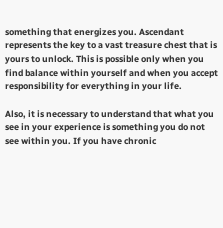something that energizes you. Ascendant represents the key to a vast treasure chest that is yours to unlock. This is possible only when you find balance within yourself and when you accept responsibility for everything in your life.

Also, it is necessary to understand that what you see in your experience is something you do not see within you. If you have chronic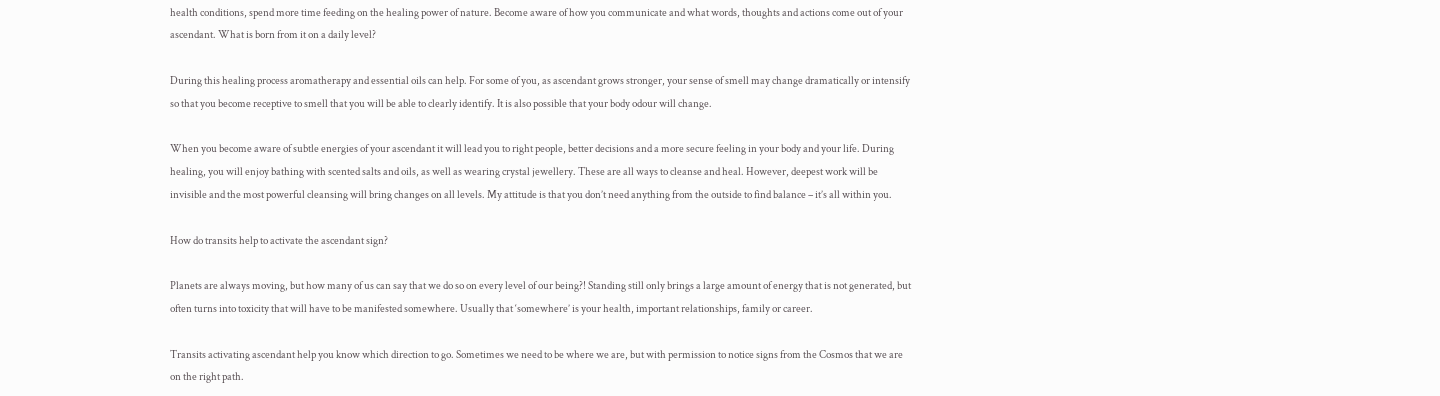health conditions, spend more time feeding on the healing power of nature. Become aware of how you communicate and what words, thoughts and actions come out of your ascendant. What is born from it on a daily level?

During this healing process aromatherapy and essential oils can help. For some of you, as ascendant grows stronger, your sense of smell may change dramatically or intensify so that you become receptive to smell that you will be able to clearly identify. It is also possible that your body odour will change.

When you become aware of subtle energies of your ascendant it will lead you to right people, better decisions and a more secure feeling in your body and your life. During healing, you will enjoy bathing with scented salts and oils, as well as wearing crystal jewellery. These are all ways to cleanse and heal. However, deepest work will be invisible and the most powerful cleansing will bring changes on all levels. My attitude is that you don’t need anything from the outside to find balance – it’s all within you.

How do transits help to activate the ascendant sign?

Planets are always moving, but how many of us can say that we do so on every level of our being?! Standing still only brings a large amount of energy that is not generated, but often turns into toxicity that will have to be manifested somewhere. Usually that ‘somewhere’ is your health, important relationships, family or career.

Transits activating ascendant help you know which direction to go. Sometimes we need to be where we are, but with permission to notice signs from the Cosmos that we are on the right path.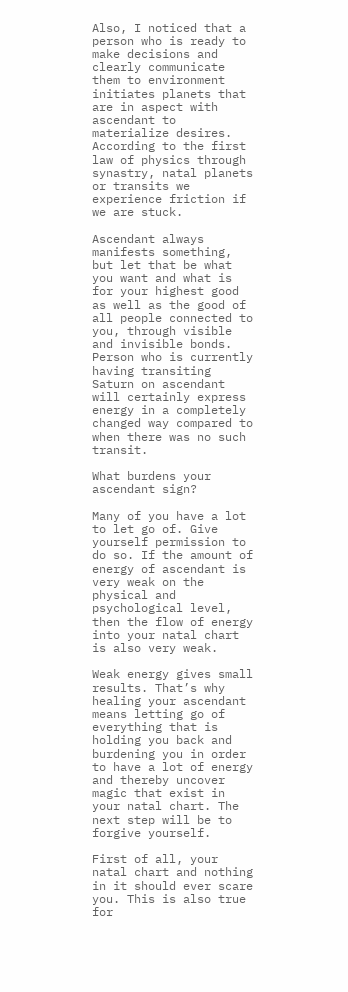Also, I noticed that a person who is ready to make decisions and clearly communicate them to environment initiates planets that are in aspect with ascendant to materialize desires. According to the first law of physics through synastry, natal planets or transits we experience friction if we are stuck.

Ascendant always manifests something, but let that be what you want and what is for your highest good as well as the good of all people connected to you, through visible and invisible bonds. Person who is currently having transiting Saturn on ascendant will certainly express energy in a completely changed way compared to when there was no such transit.

What burdens your ascendant sign?

Many of you have a lot to let go of. Give yourself permission to do so. If the amount of energy of ascendant is very weak on the physical and psychological level, then the flow of energy into your natal chart is also very weak.

Weak energy gives small results. That’s why healing your ascendant means letting go of everything that is holding you back and burdening you in order to have a lot of energy and thereby uncover magic that exist in your natal chart. The next step will be to forgive yourself.

First of all, your natal chart and nothing in it should ever scare you. This is also true for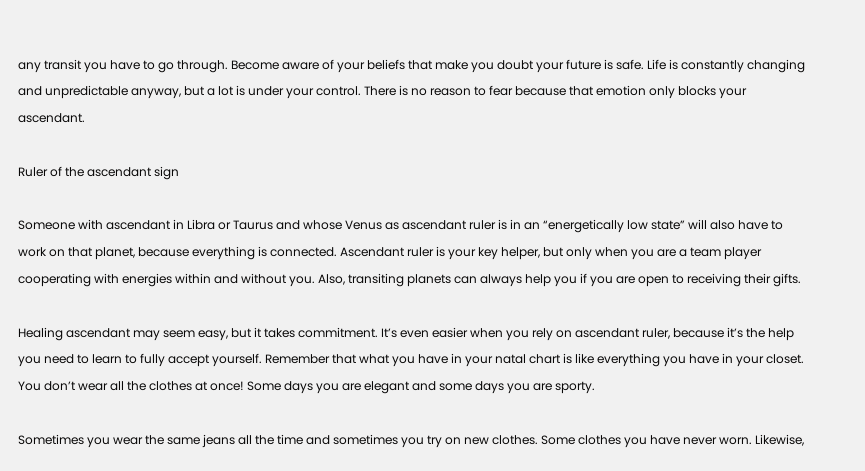any transit you have to go through. Become aware of your beliefs that make you doubt your future is safe. Life is constantly changing and unpredictable anyway, but a lot is under your control. There is no reason to fear because that emotion only blocks your ascendant.

Ruler of the ascendant sign

Someone with ascendant in Libra or Taurus and whose Venus as ascendant ruler is in an “energetically low state” will also have to work on that planet, because everything is connected. Ascendant ruler is your key helper, but only when you are a team player cooperating with energies within and without you. Also, transiting planets can always help you if you are open to receiving their gifts.

Healing ascendant may seem easy, but it takes commitment. It’s even easier when you rely on ascendant ruler, because it’s the help you need to learn to fully accept yourself. Remember that what you have in your natal chart is like everything you have in your closet. You don’t wear all the clothes at once! Some days you are elegant and some days you are sporty.

Sometimes you wear the same jeans all the time and sometimes you try on new clothes. Some clothes you have never worn. Likewise,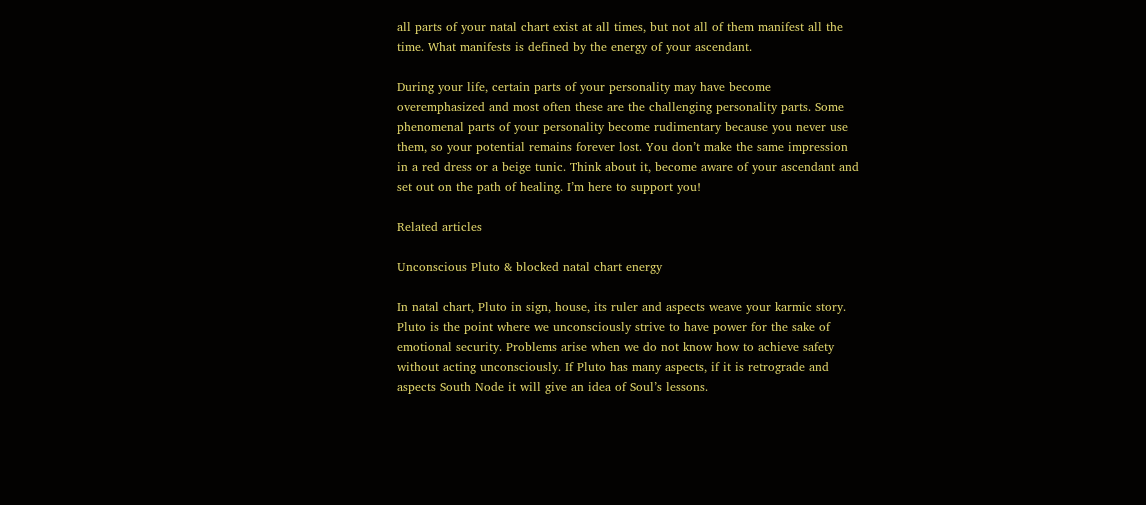all parts of your natal chart exist at all times, but not all of them manifest all the time. What manifests is defined by the energy of your ascendant.

During your life, certain parts of your personality may have become overemphasized and most often these are the challenging personality parts. Some phenomenal parts of your personality become rudimentary because you never use them, so your potential remains forever lost. You don’t make the same impression in a red dress or a beige tunic. Think about it, become aware of your ascendant and set out on the path of healing. I’m here to support you!

Related articles

Unconscious Pluto & blocked natal chart energy

In natal chart, Pluto in sign, house, its ruler and aspects weave your karmic story. Pluto is the point where we unconsciously strive to have power for the sake of emotional security. Problems arise when we do not know how to achieve safety without acting unconsciously. If Pluto has many aspects, if it is retrograde and aspects South Node it will give an idea of Soul’s lessons.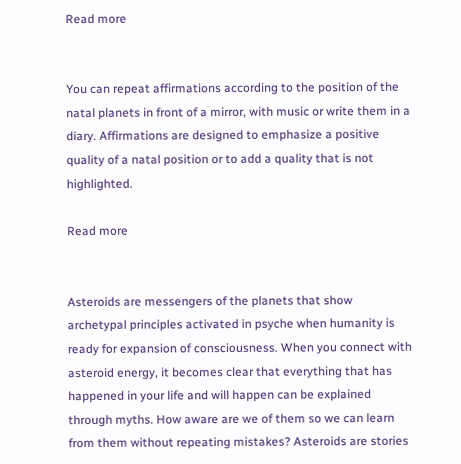Read more


You can repeat affirmations according to the position of the natal planets in front of a mirror, with music or write them in a diary. Affirmations are designed to emphasize a positive quality of a natal position or to add a quality that is not highlighted.

Read more


Asteroids are messengers of the planets that show archetypal principles activated in psyche when humanity is ready for expansion of consciousness. When you connect with asteroid energy, it becomes clear that everything that has happened in your life and will happen can be explained through myths. How aware are we of them so we can learn from them without repeating mistakes? Asteroids are stories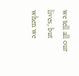we tell all our lives, but when we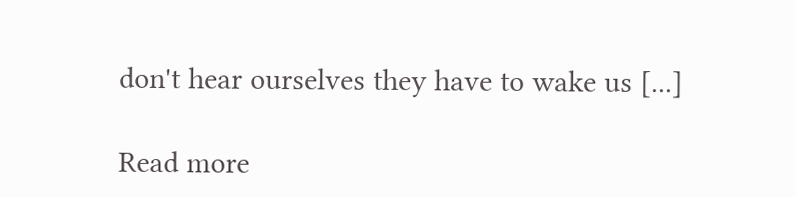don't hear ourselves they have to wake us [...]

Read more